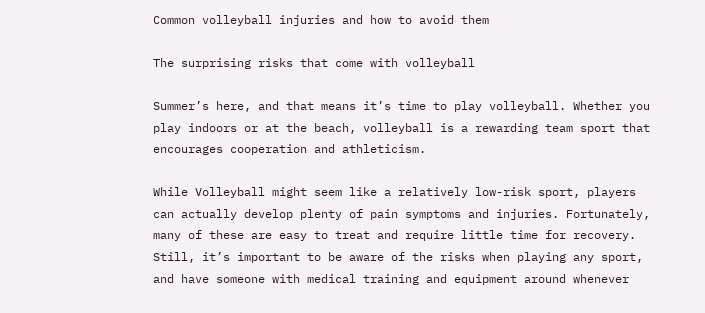Common volleyball injuries and how to avoid them

The surprising risks that come with volleyball

Summer’s here, and that means it’s time to play volleyball. Whether you play indoors or at the beach, volleyball is a rewarding team sport that encourages cooperation and athleticism.

While Volleyball might seem like a relatively low-risk sport, players can actually develop plenty of pain symptoms and injuries. Fortunately, many of these are easy to treat and require little time for recovery. Still, it’s important to be aware of the risks when playing any sport, and have someone with medical training and equipment around whenever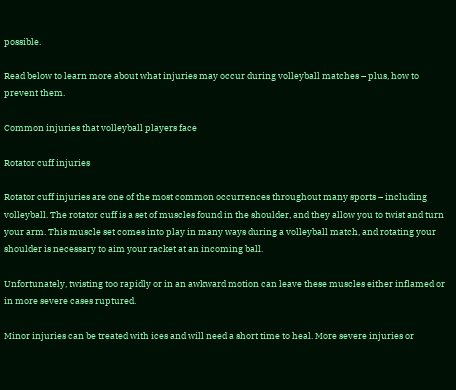possible.

Read below to learn more about what injuries may occur during volleyball matches – plus, how to prevent them.

Common injuries that volleyball players face

Rotator cuff injuries

Rotator cuff injuries are one of the most common occurrences throughout many sports – including volleyball. The rotator cuff is a set of muscles found in the shoulder, and they allow you to twist and turn your arm. This muscle set comes into play in many ways during a volleyball match, and rotating your shoulder is necessary to aim your racket at an incoming ball.

Unfortunately, twisting too rapidly or in an awkward motion can leave these muscles either inflamed or in more severe cases ruptured.

Minor injuries can be treated with ices and will need a short time to heal. More severe injuries or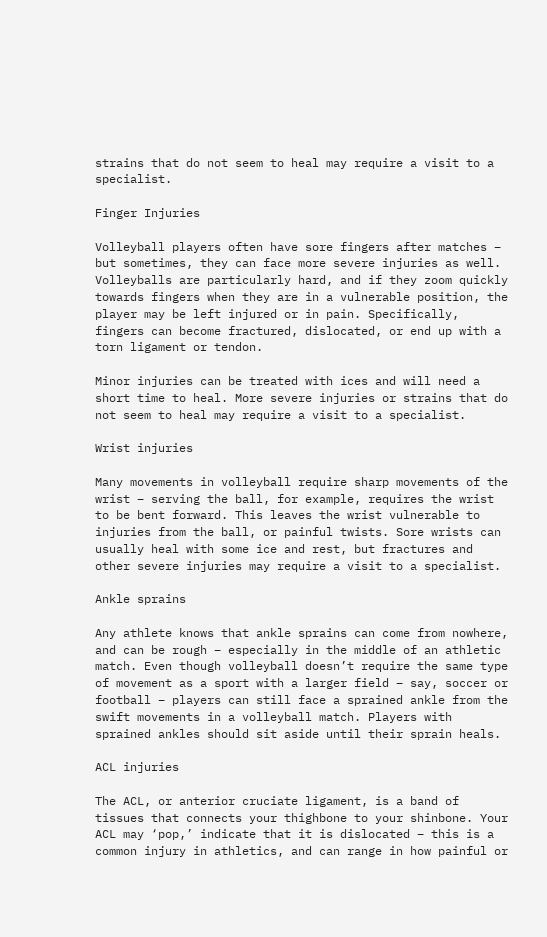strains that do not seem to heal may require a visit to a specialist.

Finger Injuries

Volleyball players often have sore fingers after matches – but sometimes, they can face more severe injuries as well. Volleyballs are particularly hard, and if they zoom quickly towards fingers when they are in a vulnerable position, the player may be left injured or in pain. Specifically, fingers can become fractured, dislocated, or end up with a torn ligament or tendon.

Minor injuries can be treated with ices and will need a short time to heal. More severe injuries or strains that do not seem to heal may require a visit to a specialist.

Wrist injuries

Many movements in volleyball require sharp movements of the wrist – serving the ball, for example, requires the wrist to be bent forward. This leaves the wrist vulnerable to injuries from the ball, or painful twists. Sore wrists can usually heal with some ice and rest, but fractures and other severe injuries may require a visit to a specialist.

Ankle sprains

Any athlete knows that ankle sprains can come from nowhere, and can be rough – especially in the middle of an athletic match. Even though volleyball doesn’t require the same type of movement as a sport with a larger field – say, soccer or football – players can still face a sprained ankle from the swift movements in a volleyball match. Players with sprained ankles should sit aside until their sprain heals.

ACL injuries

The ACL, or anterior cruciate ligament, is a band of tissues that connects your thighbone to your shinbone. Your ACL may ‘pop,’ indicate that it is dislocated – this is a common injury in athletics, and can range in how painful or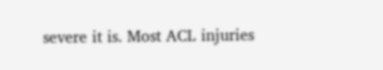severe it is. Most ACL injuries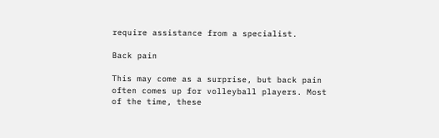require assistance from a specialist.

Back pain

This may come as a surprise, but back pain often comes up for volleyball players. Most of the time, these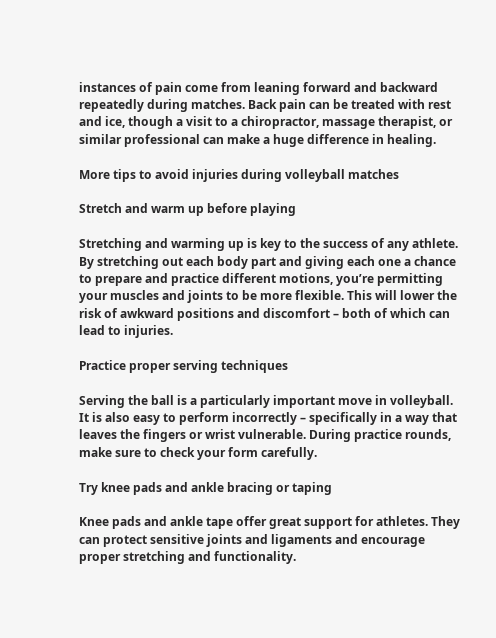instances of pain come from leaning forward and backward repeatedly during matches. Back pain can be treated with rest and ice, though a visit to a chiropractor, massage therapist, or similar professional can make a huge difference in healing.

More tips to avoid injuries during volleyball matches

Stretch and warm up before playing

Stretching and warming up is key to the success of any athlete. By stretching out each body part and giving each one a chance to prepare and practice different motions, you’re permitting your muscles and joints to be more flexible. This will lower the risk of awkward positions and discomfort – both of which can lead to injuries.

Practice proper serving techniques

Serving the ball is a particularly important move in volleyball. It is also easy to perform incorrectly – specifically in a way that leaves the fingers or wrist vulnerable. During practice rounds, make sure to check your form carefully.

Try knee pads and ankle bracing or taping

Knee pads and ankle tape offer great support for athletes. They can protect sensitive joints and ligaments and encourage proper stretching and functionality.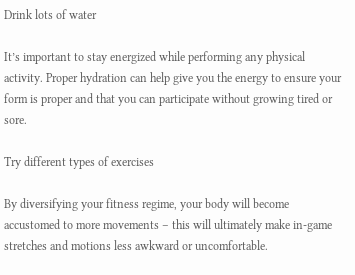Drink lots of water

It’s important to stay energized while performing any physical activity. Proper hydration can help give you the energy to ensure your form is proper and that you can participate without growing tired or sore.

Try different types of exercises

By diversifying your fitness regime, your body will become accustomed to more movements – this will ultimately make in-game stretches and motions less awkward or uncomfortable.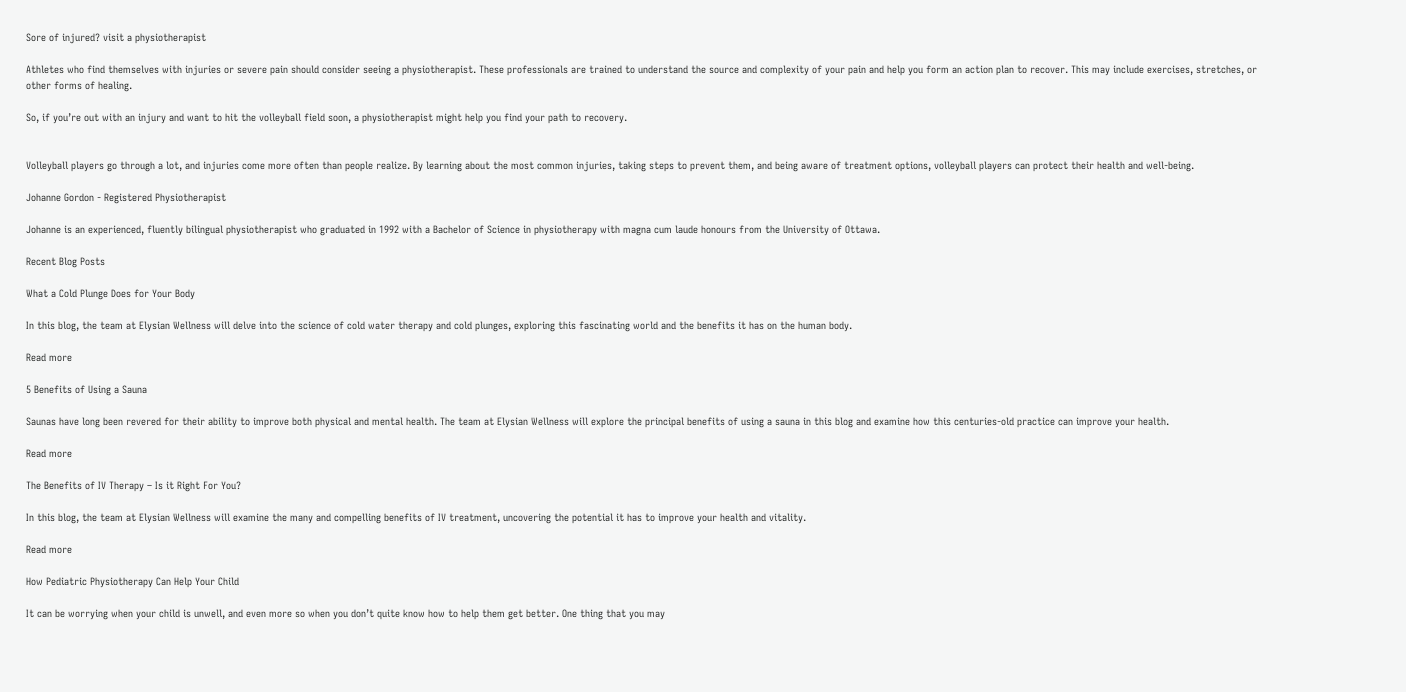Sore of injured? visit a physiotherapist

Athletes who find themselves with injuries or severe pain should consider seeing a physiotherapist. These professionals are trained to understand the source and complexity of your pain and help you form an action plan to recover. This may include exercises, stretches, or other forms of healing.

So, if you’re out with an injury and want to hit the volleyball field soon, a physiotherapist might help you find your path to recovery.


Volleyball players go through a lot, and injuries come more often than people realize. By learning about the most common injuries, taking steps to prevent them, and being aware of treatment options, volleyball players can protect their health and well-being.

Johanne Gordon - Registered Physiotherapist

Johanne is an experienced, fluently bilingual physiotherapist who graduated in 1992 with a Bachelor of Science in physiotherapy with magna cum laude honours from the University of Ottawa.

Recent Blog Posts

What a Cold Plunge Does for Your Body

In this blog, the team at Elysian Wellness will delve into the science of cold water therapy and cold plunges, exploring this fascinating world and the benefits it has on the human body.

Read more

5 Benefits of Using a Sauna

Saunas have long been revered for their ability to improve both physical and mental health. The team at Elysian Wellness will explore the principal benefits of using a sauna in this blog and examine how this centuries-old practice can improve your health.

Read more

The Benefits of IV Therapy – Is it Right For You?

In this blog, the team at Elysian Wellness will examine the many and compelling benefits of IV treatment, uncovering the potential it has to improve your health and vitality.

Read more

How Pediatric Physiotherapy Can Help Your Child

It can be worrying when your child is unwell, and even more so when you don’t quite know how to help them get better. One thing that you may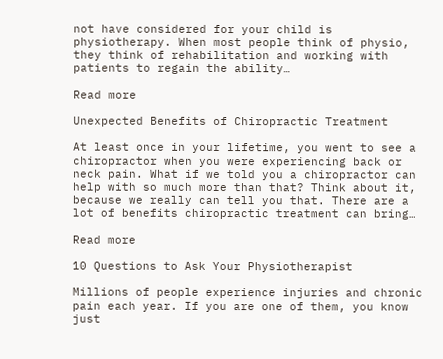not have considered for your child is physiotherapy. When most people think of physio, they think of rehabilitation and working with patients to regain the ability…

Read more

Unexpected Benefits of Chiropractic Treatment

At least once in your lifetime, you went to see a chiropractor when you were experiencing back or neck pain. What if we told you a chiropractor can help with so much more than that? Think about it, because we really can tell you that. There are a lot of benefits chiropractic treatment can bring…

Read more

10 Questions to Ask Your Physiotherapist

Millions of people experience injuries and chronic pain each year. If you are one of them, you know just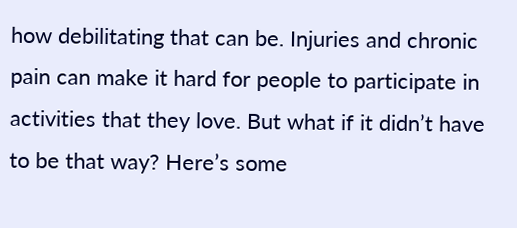how debilitating that can be. Injuries and chronic pain can make it hard for people to participate in activities that they love. But what if it didn’t have to be that way? Here’s some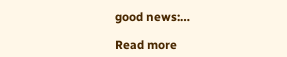good news:…

Read more